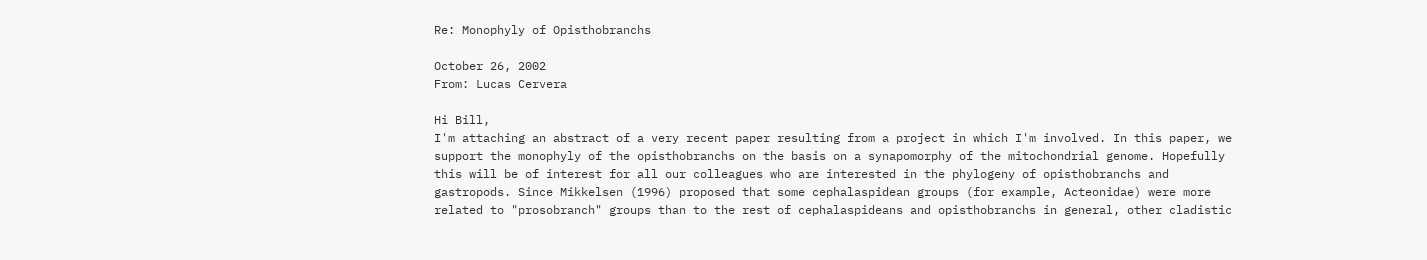Re: Monophyly of Opisthobranchs

October 26, 2002
From: Lucas Cervera

Hi Bill,
I'm attaching an abstract of a very recent paper resulting from a project in which I'm involved. In this paper, we support the monophyly of the opisthobranchs on the basis on a synapomorphy of the mitochondrial genome. Hopefully this will be of interest for all our colleagues who are interested in the phylogeny of opisthobranchs and gastropods. Since Mikkelsen (1996) proposed that some cephalaspidean groups (for example, Acteonidae) were more related to "prosobranch" groups than to the rest of cephalaspideans and opisthobranchs in general, other cladistic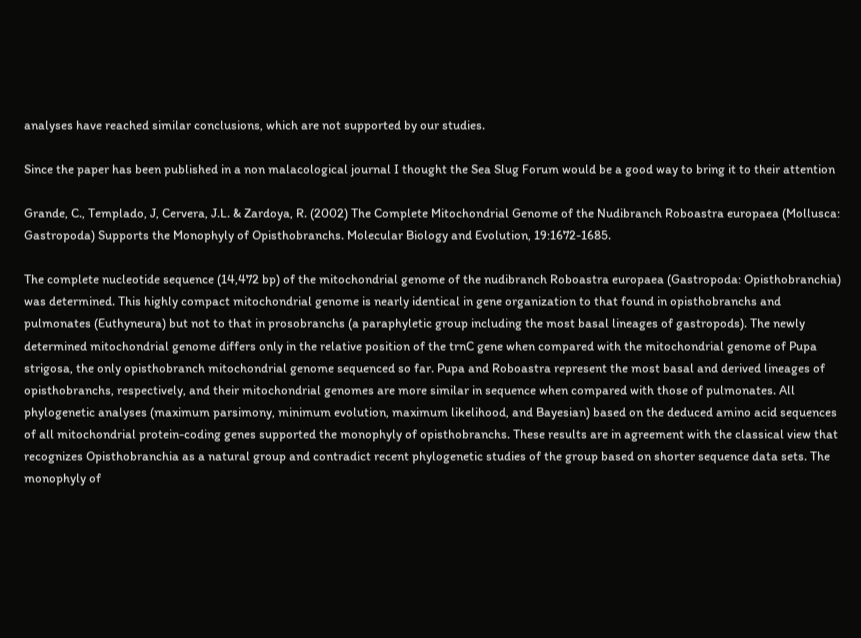analyses have reached similar conclusions, which are not supported by our studies.

Since the paper has been published in a non malacological journal I thought the Sea Slug Forum would be a good way to bring it to their attention

Grande, C., Templado, J, Cervera, J.L. & Zardoya, R. (2002) The Complete Mitochondrial Genome of the Nudibranch Roboastra europaea (Mollusca: Gastropoda) Supports the Monophyly of Opisthobranchs. Molecular Biology and Evolution, 19:1672-1685.

The complete nucleotide sequence (14,472 bp) of the mitochondrial genome of the nudibranch Roboastra europaea (Gastropoda: Opisthobranchia) was determined. This highly compact mitochondrial genome is nearly identical in gene organization to that found in opisthobranchs and pulmonates (Euthyneura) but not to that in prosobranchs (a paraphyletic group including the most basal lineages of gastropods). The newly determined mitochondrial genome differs only in the relative position of the trnC gene when compared with the mitochondrial genome of Pupa strigosa, the only opisthobranch mitochondrial genome sequenced so far. Pupa and Roboastra represent the most basal and derived lineages of opisthobranchs, respectively, and their mitochondrial genomes are more similar in sequence when compared with those of pulmonates. All phylogenetic analyses (maximum parsimony, minimum evolution, maximum likelihood, and Bayesian) based on the deduced amino acid sequences of all mitochondrial protein-coding genes supported the monophyly of opisthobranchs. These results are in agreement with the classical view that recognizes Opisthobranchia as a natural group and contradict recent phylogenetic studies of the group based on shorter sequence data sets. The monophyly of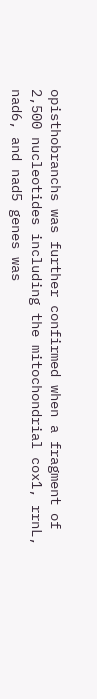opisthobranchs was further confirmed when a fragment of 2,500 nucleotides including the mitochondrial cox1, rrnL, nad6, and nad5 genes was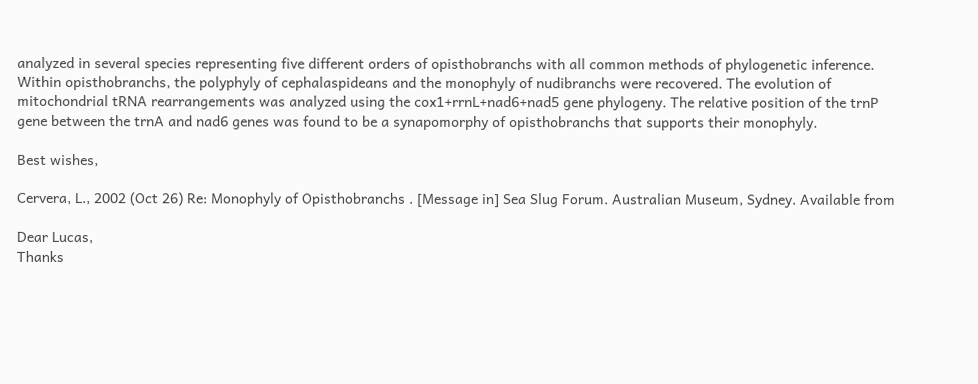analyzed in several species representing five different orders of opisthobranchs with all common methods of phylogenetic inference. Within opisthobranchs, the polyphyly of cephalaspideans and the monophyly of nudibranchs were recovered. The evolution of mitochondrial tRNA rearrangements was analyzed using the cox1+rrnL+nad6+nad5 gene phylogeny. The relative position of the trnP gene between the trnA and nad6 genes was found to be a synapomorphy of opisthobranchs that supports their monophyly.

Best wishes,

Cervera, L., 2002 (Oct 26) Re: Monophyly of Opisthobranchs . [Message in] Sea Slug Forum. Australian Museum, Sydney. Available from

Dear Lucas,
Thanks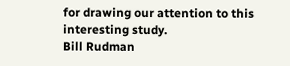for drawing our attention to this interesting study.
Bill Rudman